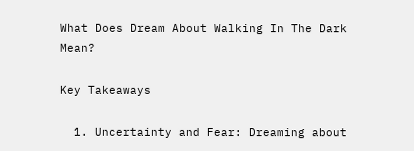What Does Dream About Walking In The Dark Mean?

Key Takeaways

  1. Uncertainty and Fear: Dreaming about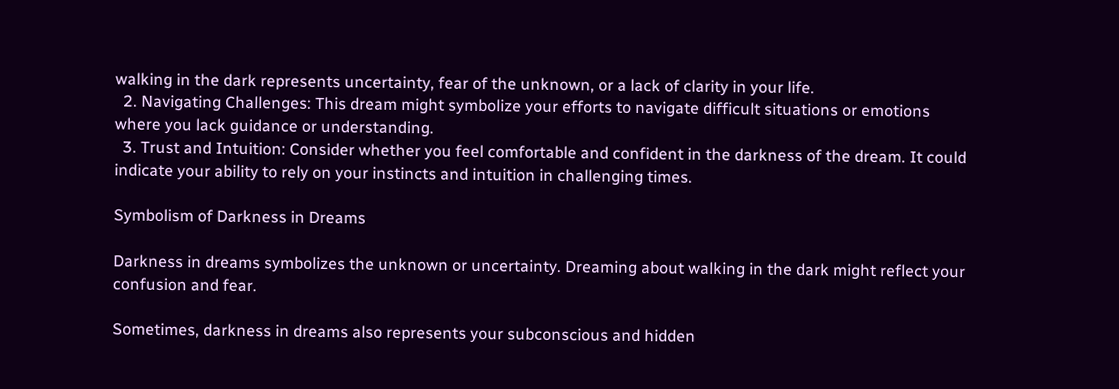walking in the dark represents uncertainty, fear of the unknown, or a lack of clarity in your life.
  2. Navigating Challenges: This dream might symbolize your efforts to navigate difficult situations or emotions where you lack guidance or understanding.
  3. Trust and Intuition: Consider whether you feel comfortable and confident in the darkness of the dream. It could indicate your ability to rely on your instincts and intuition in challenging times.

Symbolism of Darkness in Dreams

Darkness in dreams symbolizes the unknown or uncertainty. Dreaming about walking in the dark might reflect your confusion and fear.

Sometimes, darkness in dreams also represents your subconscious and hidden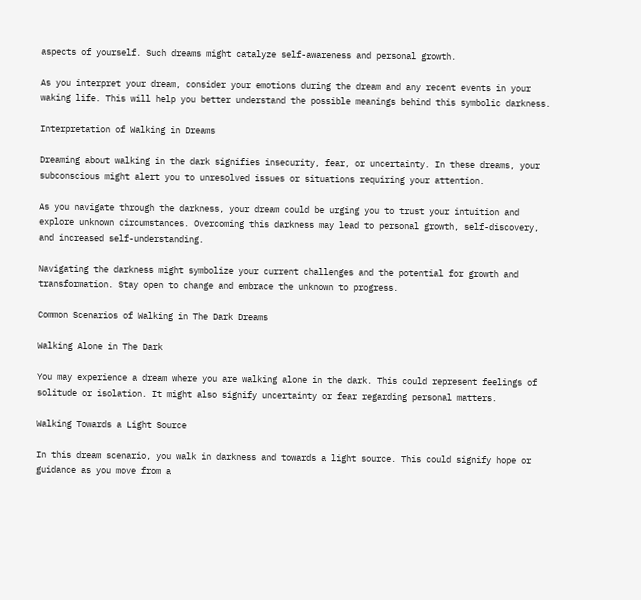aspects of yourself. Such dreams might catalyze self-awareness and personal growth.

As you interpret your dream, consider your emotions during the dream and any recent events in your waking life. This will help you better understand the possible meanings behind this symbolic darkness.

Interpretation of Walking in Dreams

Dreaming about walking in the dark signifies insecurity, fear, or uncertainty. In these dreams, your subconscious might alert you to unresolved issues or situations requiring your attention.

As you navigate through the darkness, your dream could be urging you to trust your intuition and explore unknown circumstances. Overcoming this darkness may lead to personal growth, self-discovery, and increased self-understanding.

Navigating the darkness might symbolize your current challenges and the potential for growth and transformation. Stay open to change and embrace the unknown to progress.

Common Scenarios of Walking in The Dark Dreams

Walking Alone in The Dark

You may experience a dream where you are walking alone in the dark. This could represent feelings of solitude or isolation. It might also signify uncertainty or fear regarding personal matters.

Walking Towards a Light Source

In this dream scenario, you walk in darkness and towards a light source. This could signify hope or guidance as you move from a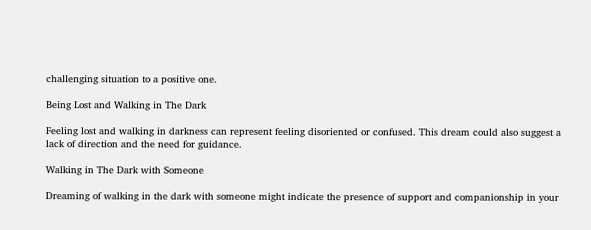challenging situation to a positive one.

Being Lost and Walking in The Dark

Feeling lost and walking in darkness can represent feeling disoriented or confused. This dream could also suggest a lack of direction and the need for guidance.

Walking in The Dark with Someone

Dreaming of walking in the dark with someone might indicate the presence of support and companionship in your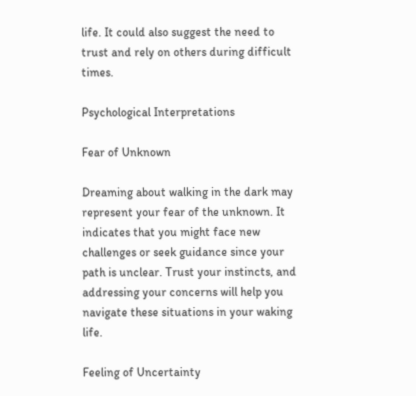life. It could also suggest the need to trust and rely on others during difficult times.

Psychological Interpretations

Fear of Unknown

Dreaming about walking in the dark may represent your fear of the unknown. It indicates that you might face new challenges or seek guidance since your path is unclear. Trust your instincts, and addressing your concerns will help you navigate these situations in your waking life.

Feeling of Uncertainty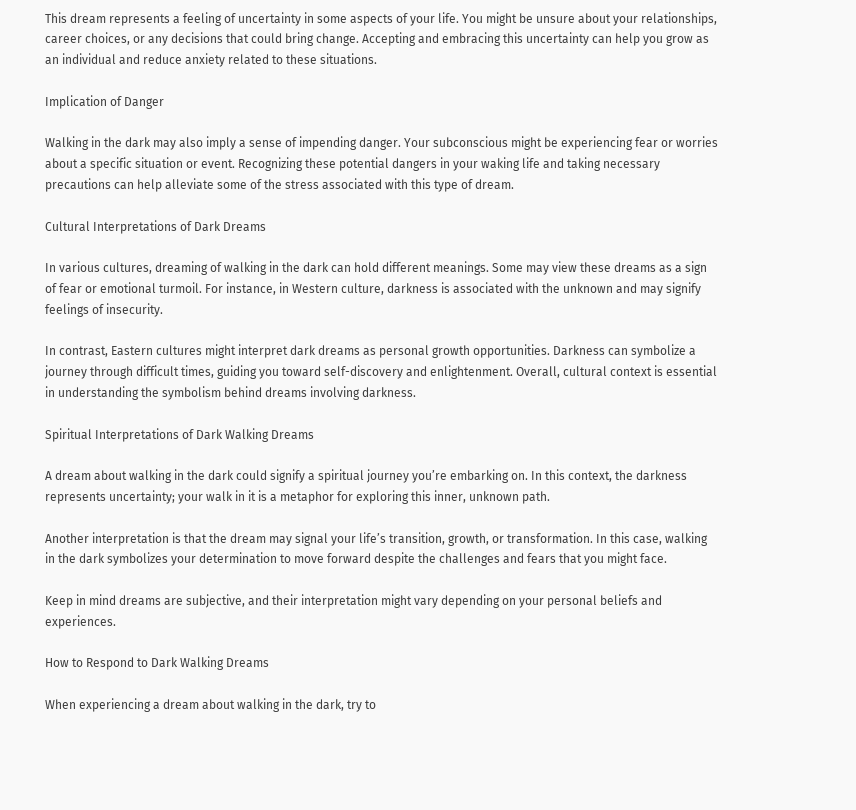This dream represents a feeling of uncertainty in some aspects of your life. You might be unsure about your relationships, career choices, or any decisions that could bring change. Accepting and embracing this uncertainty can help you grow as an individual and reduce anxiety related to these situations.

Implication of Danger

Walking in the dark may also imply a sense of impending danger. Your subconscious might be experiencing fear or worries about a specific situation or event. Recognizing these potential dangers in your waking life and taking necessary precautions can help alleviate some of the stress associated with this type of dream.

Cultural Interpretations of Dark Dreams

In various cultures, dreaming of walking in the dark can hold different meanings. Some may view these dreams as a sign of fear or emotional turmoil. For instance, in Western culture, darkness is associated with the unknown and may signify feelings of insecurity.

In contrast, Eastern cultures might interpret dark dreams as personal growth opportunities. Darkness can symbolize a journey through difficult times, guiding you toward self-discovery and enlightenment. Overall, cultural context is essential in understanding the symbolism behind dreams involving darkness.

Spiritual Interpretations of Dark Walking Dreams

A dream about walking in the dark could signify a spiritual journey you’re embarking on. In this context, the darkness represents uncertainty; your walk in it is a metaphor for exploring this inner, unknown path.

Another interpretation is that the dream may signal your life’s transition, growth, or transformation. In this case, walking in the dark symbolizes your determination to move forward despite the challenges and fears that you might face.

Keep in mind dreams are subjective, and their interpretation might vary depending on your personal beliefs and experiences.

How to Respond to Dark Walking Dreams

When experiencing a dream about walking in the dark, try to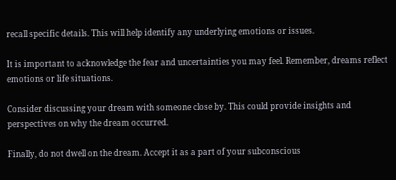recall specific details. This will help identify any underlying emotions or issues.

It is important to acknowledge the fear and uncertainties you may feel. Remember, dreams reflect emotions or life situations.

Consider discussing your dream with someone close by. This could provide insights and perspectives on why the dream occurred.

Finally, do not dwell on the dream. Accept it as a part of your subconscious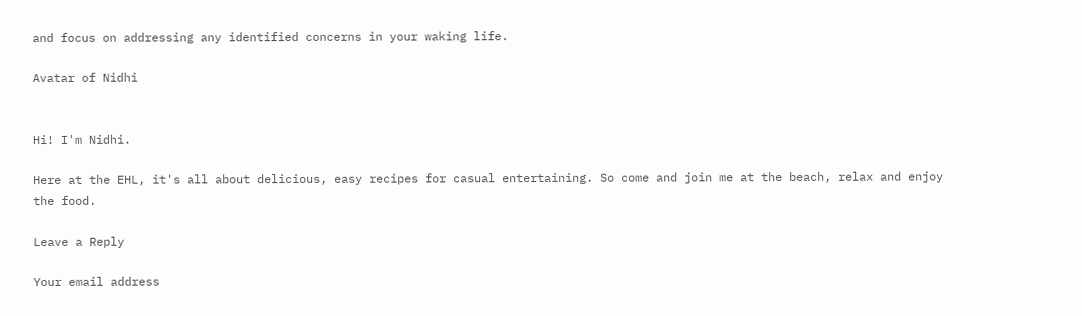and focus on addressing any identified concerns in your waking life.

Avatar of Nidhi


Hi! I'm Nidhi.

Here at the EHL, it's all about delicious, easy recipes for casual entertaining. So come and join me at the beach, relax and enjoy the food.

Leave a Reply

Your email address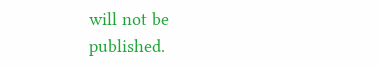will not be published.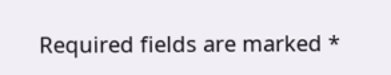Required fields are marked *